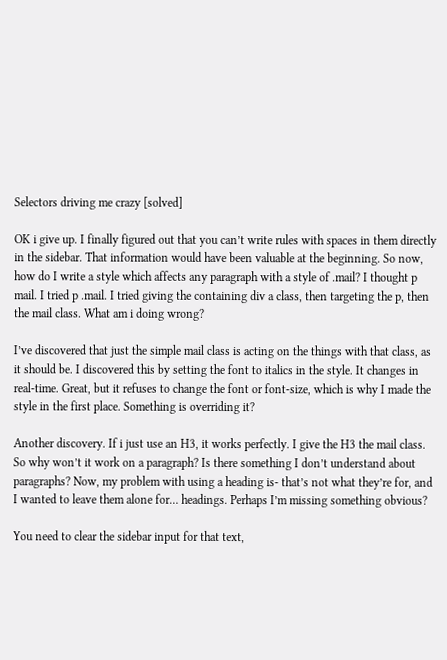Selectors driving me crazy [solved]

OK i give up. I finally figured out that you can’t write rules with spaces in them directly in the sidebar. That information would have been valuable at the beginning. So now, how do I write a style which affects any paragraph with a style of .mail? I thought p mail. I tried p .mail. I tried giving the containing div a class, then targeting the p, then the mail class. What am i doing wrong?

I’ve discovered that just the simple mail class is acting on the things with that class, as it should be. I discovered this by setting the font to italics in the style. It changes in real-time. Great, but it refuses to change the font or font-size, which is why I made the style in the first place. Something is overriding it?

Another discovery. If i just use an H3, it works perfectly. I give the H3 the mail class. So why won’t it work on a paragraph? Is there something I don’t understand about paragraphs? Now, my problem with using a heading is- that’s not what they’re for, and I wanted to leave them alone for… headings. Perhaps I’m missing something obvious?

You need to clear the sidebar input for that text,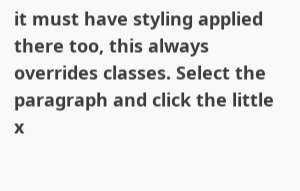it must have styling applied there too, this always overrides classes. Select the paragraph and click the little x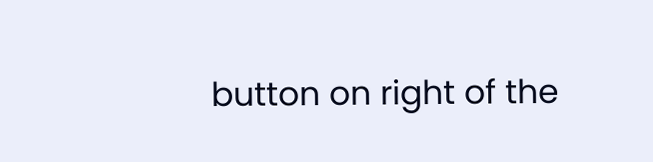button on right of the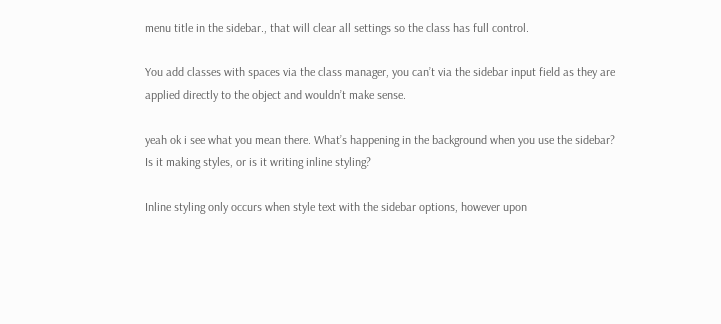menu title in the sidebar., that will clear all settings so the class has full control.

You add classes with spaces via the class manager, you can’t via the sidebar input field as they are applied directly to the object and wouldn’t make sense.

yeah ok i see what you mean there. What’s happening in the background when you use the sidebar? Is it making styles, or is it writing inline styling?

Inline styling only occurs when style text with the sidebar options, however upon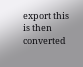export this is then converted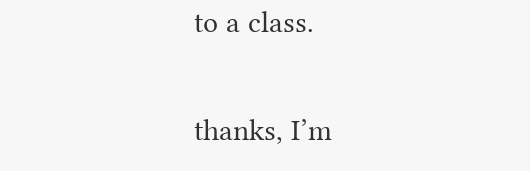to a class.

thanks, I’m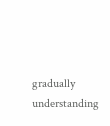gradually understanding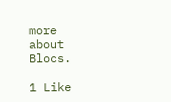more about Blocs.

1 Like